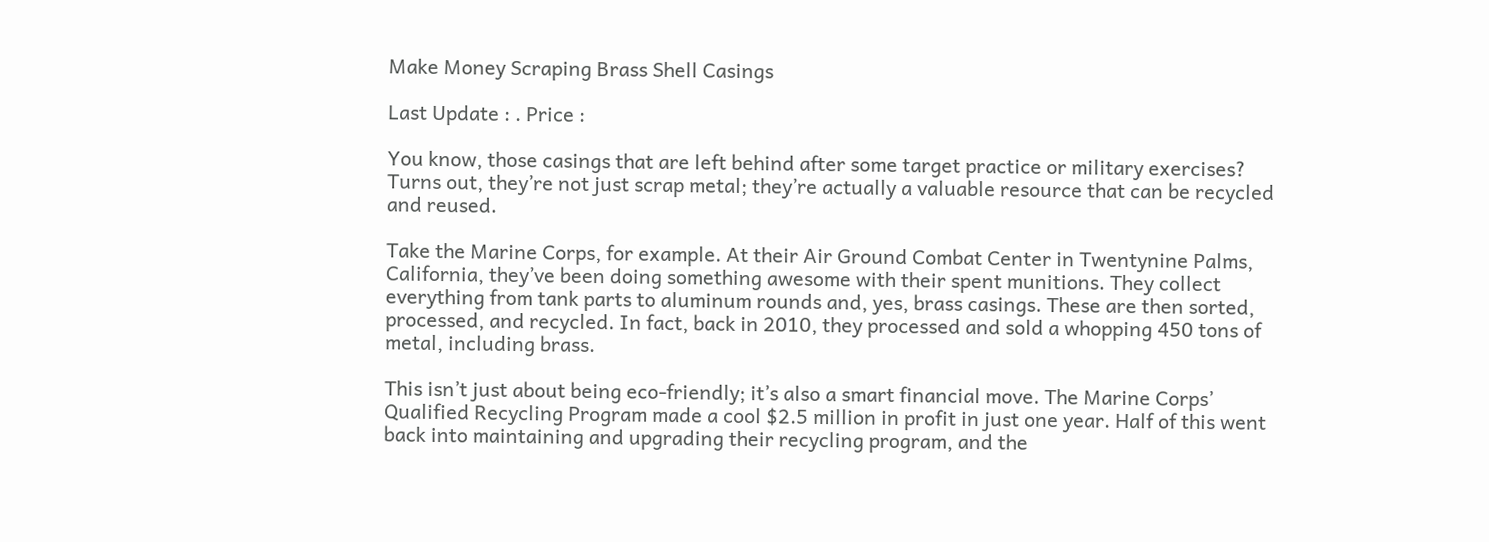Make Money Scraping Brass Shell Casings

Last Update : . Price :

You know, those casings that are left behind after some target practice or military exercises? Turns out, they’re not just scrap metal; they’re actually a valuable resource that can be recycled and reused.

Take the Marine Corps, for example. At their Air Ground Combat Center in Twentynine Palms, California, they’ve been doing something awesome with their spent munitions. They collect everything from tank parts to aluminum rounds and, yes, brass casings. These are then sorted, processed, and recycled. In fact, back in 2010, they processed and sold a whopping 450 tons of metal, including brass.

This isn’t just about being eco-friendly; it’s also a smart financial move. The Marine Corps’ Qualified Recycling Program made a cool $2.5 million in profit in just one year. Half of this went back into maintaining and upgrading their recycling program, and the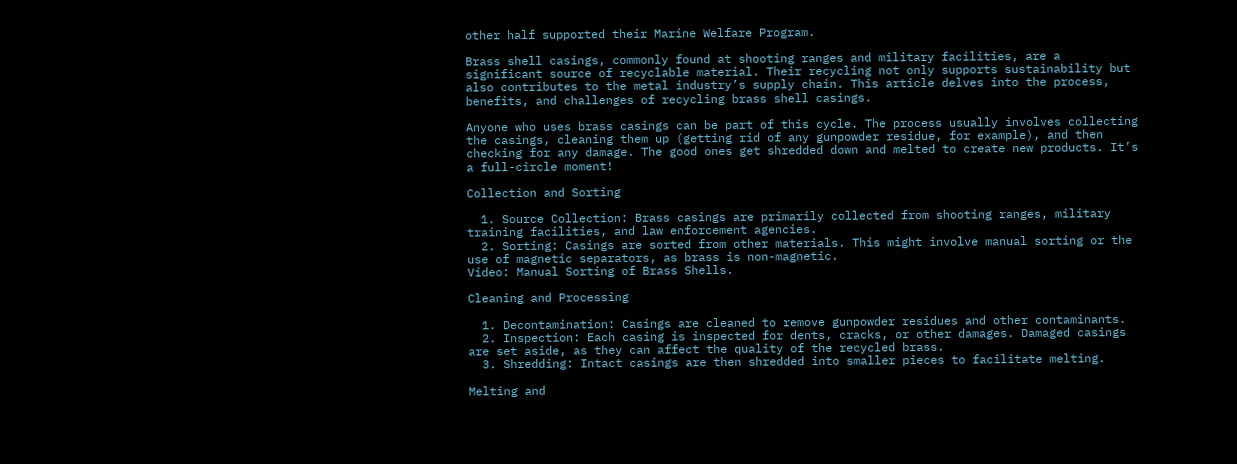other half supported their Marine Welfare Program.

Brass shell casings, commonly found at shooting ranges and military facilities, are a significant source of recyclable material. Their recycling not only supports sustainability but also contributes to the metal industry’s supply chain. This article delves into the process, benefits, and challenges of recycling brass shell casings.

Anyone who uses brass casings can be part of this cycle. The process usually involves collecting the casings, cleaning them up (getting rid of any gunpowder residue, for example), and then checking for any damage. The good ones get shredded down and melted to create new products. It’s a full-circle moment!

Collection and Sorting

  1. Source Collection: Brass casings are primarily collected from shooting ranges, military training facilities, and law enforcement agencies.
  2. Sorting: Casings are sorted from other materials. This might involve manual sorting or the use of magnetic separators, as brass is non-magnetic.
Video: Manual Sorting of Brass Shells.

Cleaning and Processing

  1. Decontamination: Casings are cleaned to remove gunpowder residues and other contaminants.
  2. Inspection: Each casing is inspected for dents, cracks, or other damages. Damaged casings are set aside, as they can affect the quality of the recycled brass.
  3. Shredding: Intact casings are then shredded into smaller pieces to facilitate melting.

Melting and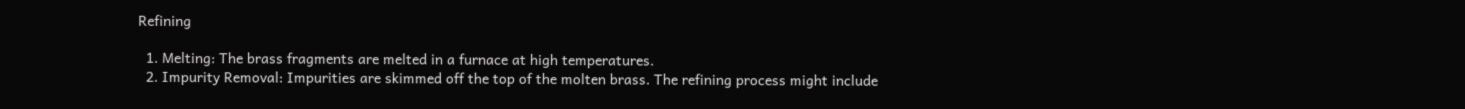Refining

  1. Melting: The brass fragments are melted in a furnace at high temperatures.
  2. Impurity Removal: Impurities are skimmed off the top of the molten brass. The refining process might include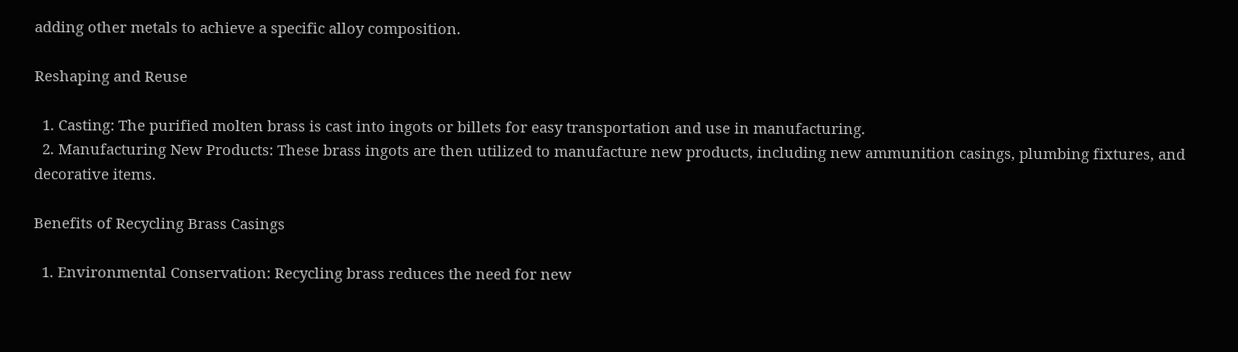adding other metals to achieve a specific alloy composition.

Reshaping and Reuse

  1. Casting: The purified molten brass is cast into ingots or billets for easy transportation and use in manufacturing.
  2. Manufacturing New Products: These brass ingots are then utilized to manufacture new products, including new ammunition casings, plumbing fixtures, and decorative items.

Benefits of Recycling Brass Casings

  1. Environmental Conservation: Recycling brass reduces the need for new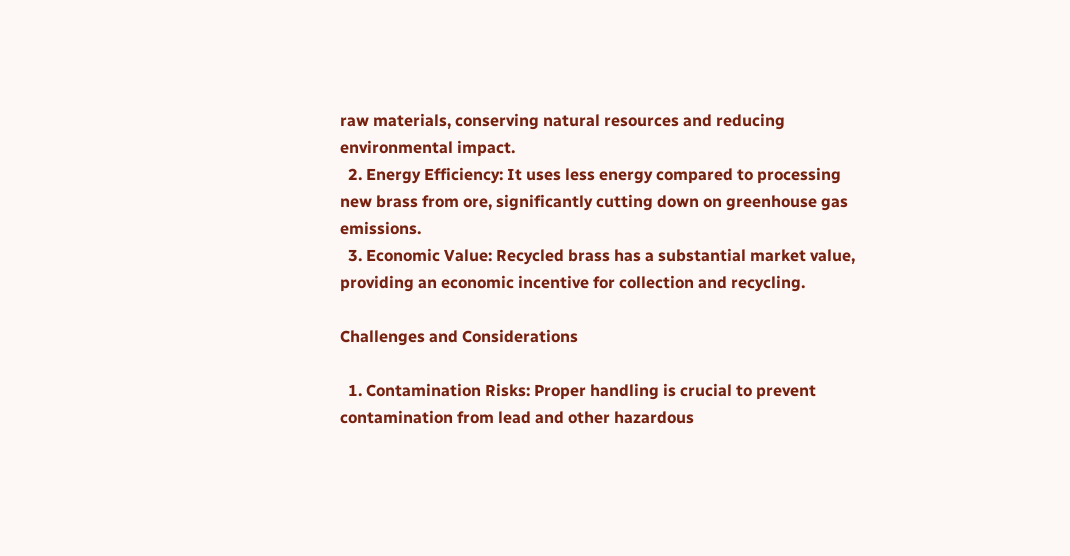raw materials, conserving natural resources and reducing environmental impact.
  2. Energy Efficiency: It uses less energy compared to processing new brass from ore, significantly cutting down on greenhouse gas emissions.
  3. Economic Value: Recycled brass has a substantial market value, providing an economic incentive for collection and recycling.

Challenges and Considerations

  1. Contamination Risks: Proper handling is crucial to prevent contamination from lead and other hazardous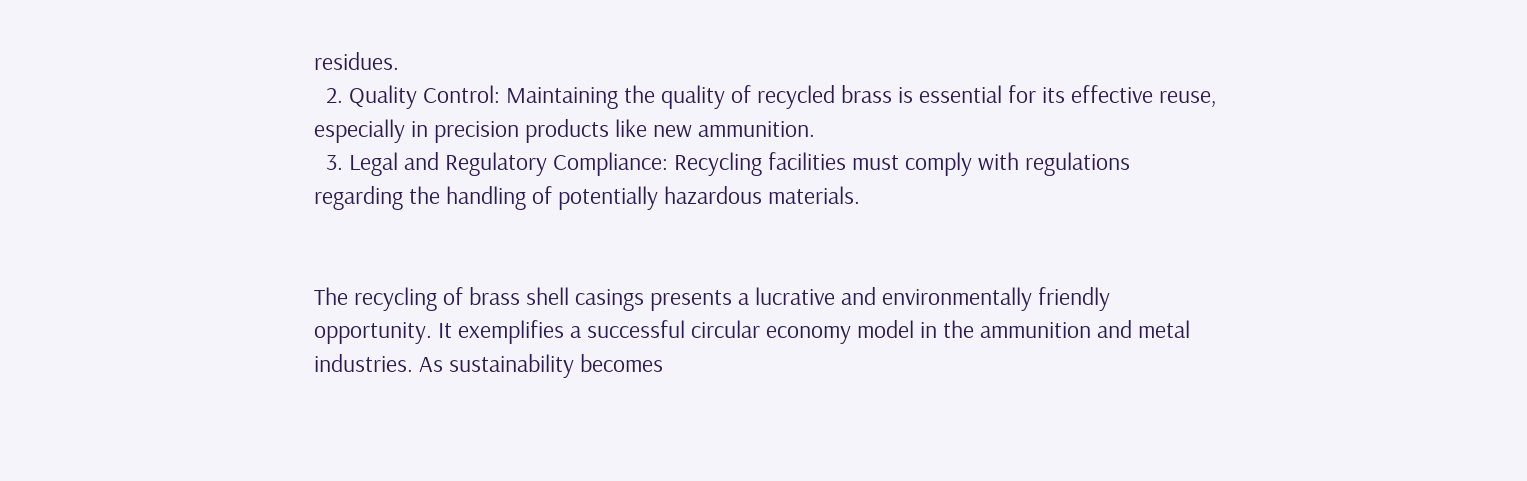residues.
  2. Quality Control: Maintaining the quality of recycled brass is essential for its effective reuse, especially in precision products like new ammunition.
  3. Legal and Regulatory Compliance: Recycling facilities must comply with regulations regarding the handling of potentially hazardous materials.


The recycling of brass shell casings presents a lucrative and environmentally friendly opportunity. It exemplifies a successful circular economy model in the ammunition and metal industries. As sustainability becomes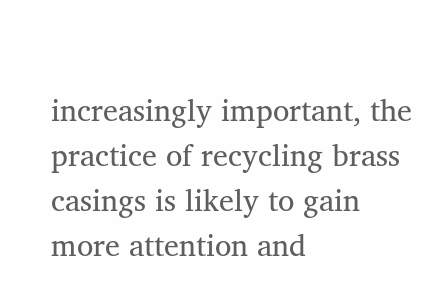increasingly important, the practice of recycling brass casings is likely to gain more attention and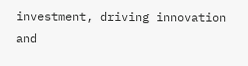investment, driving innovation and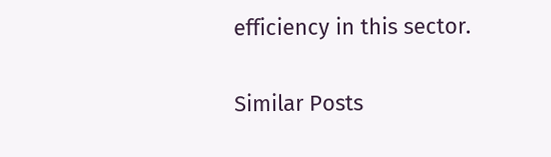efficiency in this sector.

Similar Posts